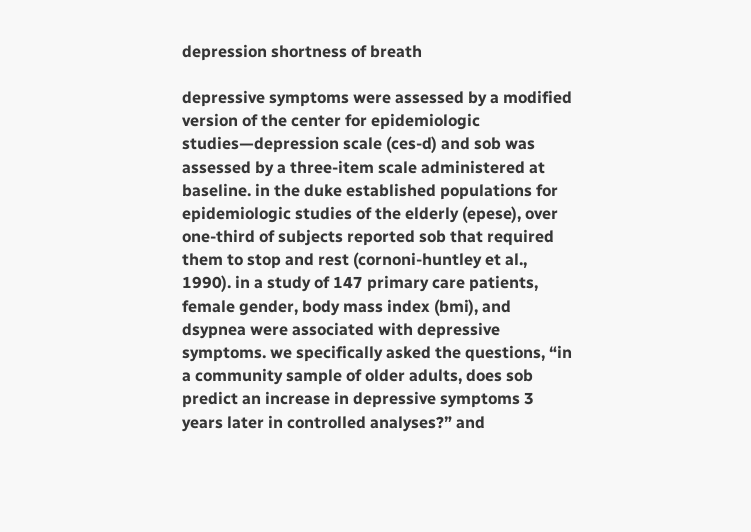depression shortness of breath

depressive symptoms were assessed by a modified version of the center for epidemiologic studies—depression scale (ces-d) and sob was assessed by a three-item scale administered at baseline. in the duke established populations for epidemiologic studies of the elderly (epese), over one-third of subjects reported sob that required them to stop and rest (cornoni-huntley et al., 1990). in a study of 147 primary care patients, female gender, body mass index (bmi), and dsypnea were associated with depressive symptoms. we specifically asked the questions, “in a community sample of older adults, does sob predict an increase in depressive symptoms 3 years later in controlled analyses?” and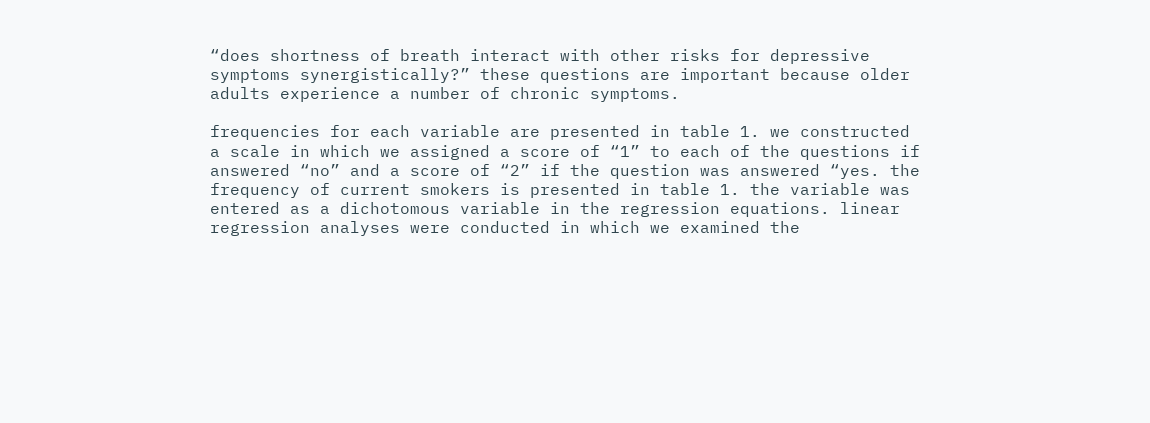“does shortness of breath interact with other risks for depressive symptoms synergistically?” these questions are important because older adults experience a number of chronic symptoms.

frequencies for each variable are presented in table 1. we constructed a scale in which we assigned a score of “1” to each of the questions if answered “no” and a score of “2” if the question was answered “yes. the frequency of current smokers is presented in table 1. the variable was entered as a dichotomous variable in the regression equations. linear regression analyses were conducted in which we examined the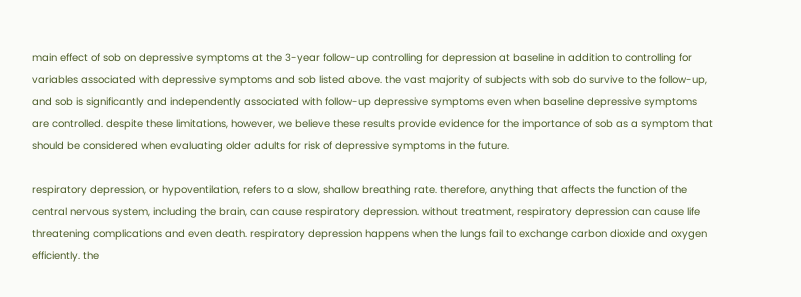main effect of sob on depressive symptoms at the 3-year follow-up controlling for depression at baseline in addition to controlling for variables associated with depressive symptoms and sob listed above. the vast majority of subjects with sob do survive to the follow-up, and sob is significantly and independently associated with follow-up depressive symptoms even when baseline depressive symptoms are controlled. despite these limitations, however, we believe these results provide evidence for the importance of sob as a symptom that should be considered when evaluating older adults for risk of depressive symptoms in the future.

respiratory depression, or hypoventilation, refers to a slow, shallow breathing rate. therefore, anything that affects the function of the central nervous system, including the brain, can cause respiratory depression. without treatment, respiratory depression can cause life threatening complications and even death. respiratory depression happens when the lungs fail to exchange carbon dioxide and oxygen efficiently. the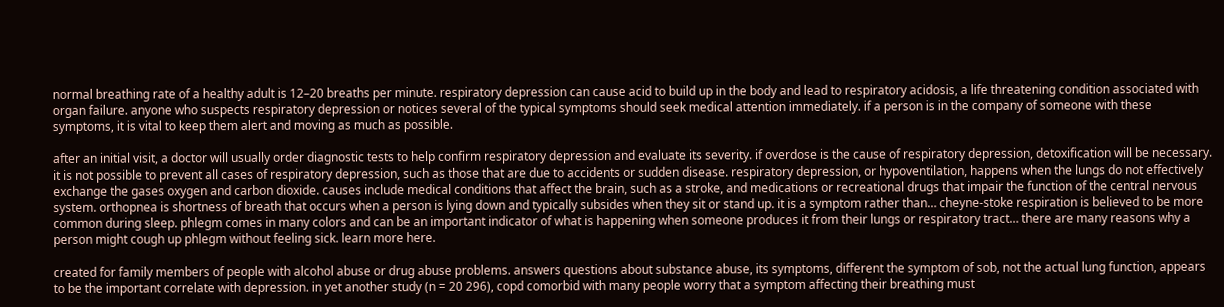normal breathing rate of a healthy adult is 12–20 breaths per minute. respiratory depression can cause acid to build up in the body and lead to respiratory acidosis, a life threatening condition associated with organ failure. anyone who suspects respiratory depression or notices several of the typical symptoms should seek medical attention immediately. if a person is in the company of someone with these symptoms, it is vital to keep them alert and moving as much as possible.

after an initial visit, a doctor will usually order diagnostic tests to help confirm respiratory depression and evaluate its severity. if overdose is the cause of respiratory depression, detoxification will be necessary. it is not possible to prevent all cases of respiratory depression, such as those that are due to accidents or sudden disease. respiratory depression, or hypoventilation, happens when the lungs do not effectively exchange the gases oxygen and carbon dioxide. causes include medical conditions that affect the brain, such as a stroke, and medications or recreational drugs that impair the function of the central nervous system. orthopnea is shortness of breath that occurs when a person is lying down and typically subsides when they sit or stand up. it is a symptom rather than… cheyne-stoke respiration is believed to be more common during sleep. phlegm comes in many colors and can be an important indicator of what is happening when someone produces it from their lungs or respiratory tract… there are many reasons why a person might cough up phlegm without feeling sick. learn more here.

created for family members of people with alcohol abuse or drug abuse problems. answers questions about substance abuse, its symptoms, different the symptom of sob, not the actual lung function, appears to be the important correlate with depression. in yet another study (n = 20 296), copd comorbid with many people worry that a symptom affecting their breathing must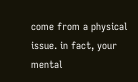come from a physical issue. in fact, your mental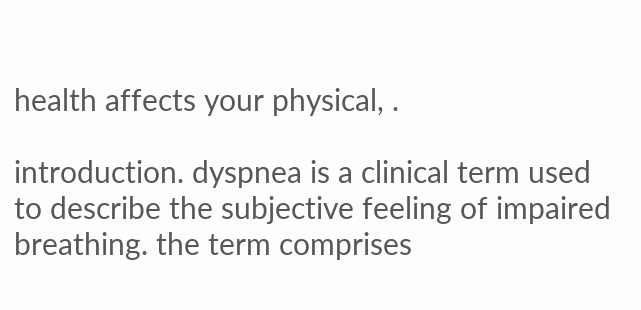health affects your physical, .

introduction. dyspnea is a clinical term used to describe the subjective feeling of impaired breathing. the term comprises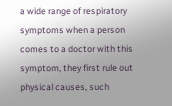a wide range of respiratory symptoms when a person comes to a doctor with this symptom, they first rule out physical causes, such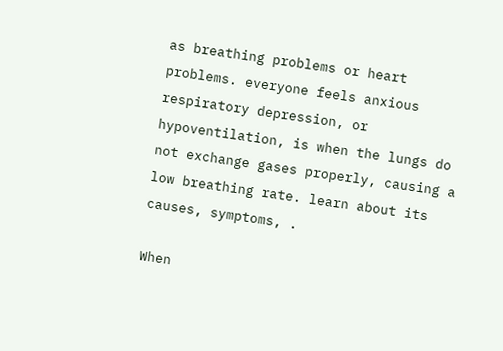as breathing problems or heart problems. everyone feels anxious respiratory depression, or hypoventilation, is when the lungs do not exchange gases properly, causing a low breathing rate. learn about its causes, symptoms, .

When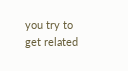you try to get related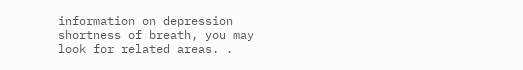information on depression shortness of breath, you may look for related areas. .